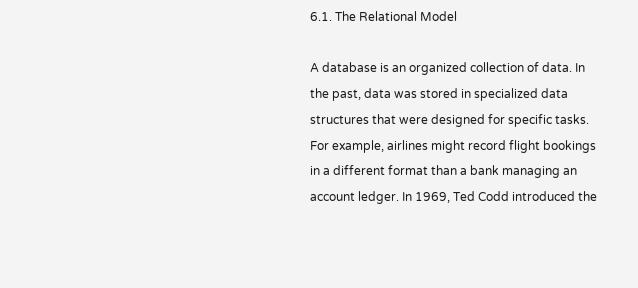6.1. The Relational Model

A database is an organized collection of data. In the past, data was stored in specialized data structures that were designed for specific tasks. For example, airlines might record flight bookings in a different format than a bank managing an account ledger. In 1969, Ted Codd introduced the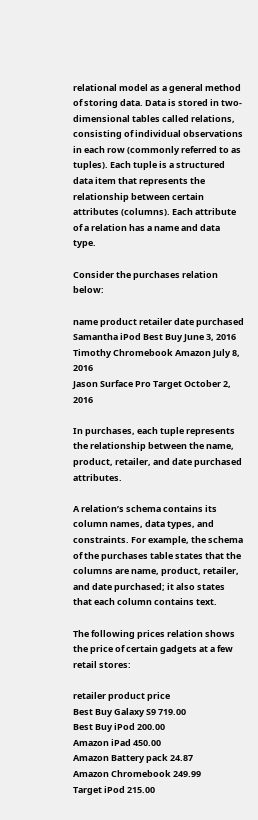relational model as a general method of storing data. Data is stored in two-dimensional tables called relations, consisting of individual observations in each row (commonly referred to as tuples). Each tuple is a structured data item that represents the relationship between certain attributes (columns). Each attribute of a relation has a name and data type.

Consider the purchases relation below:

name product retailer date purchased
Samantha iPod Best Buy June 3, 2016
Timothy Chromebook Amazon July 8, 2016
Jason Surface Pro Target October 2, 2016

In purchases, each tuple represents the relationship between the name, product, retailer, and date purchased attributes.

A relation’s schema contains its column names, data types, and constraints. For example, the schema of the purchases table states that the columns are name, product, retailer, and date purchased; it also states that each column contains text.

The following prices relation shows the price of certain gadgets at a few retail stores:

retailer product price
Best Buy Galaxy S9 719.00
Best Buy iPod 200.00
Amazon iPad 450.00
Amazon Battery pack 24.87
Amazon Chromebook 249.99
Target iPod 215.00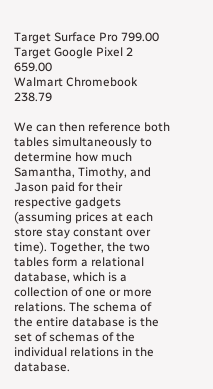Target Surface Pro 799.00
Target Google Pixel 2 659.00
Walmart Chromebook 238.79

We can then reference both tables simultaneously to determine how much Samantha, Timothy, and Jason paid for their respective gadgets (assuming prices at each store stay constant over time). Together, the two tables form a relational database, which is a collection of one or more relations. The schema of the entire database is the set of schemas of the individual relations in the database.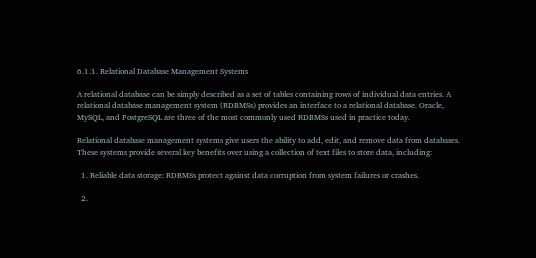6.1.1. Relational Database Management Systems

A relational database can be simply described as a set of tables containing rows of individual data entries. A relational database management system (RDBMSs) provides an interface to a relational database. Oracle, MySQL, and PostgreSQL are three of the most commonly used RDBMSs used in practice today.

Relational database management systems give users the ability to add, edit, and remove data from databases. These systems provide several key benefits over using a collection of text files to store data, including:

  1. Reliable data storage: RDBMSs protect against data corruption from system failures or crashes.

  2.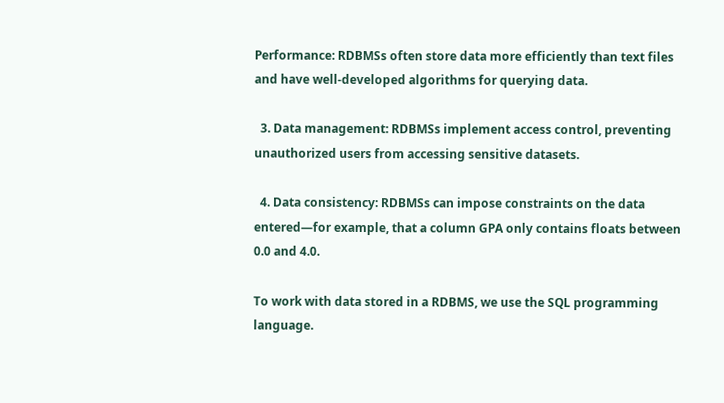Performance: RDBMSs often store data more efficiently than text files and have well-developed algorithms for querying data.

  3. Data management: RDBMSs implement access control, preventing unauthorized users from accessing sensitive datasets.

  4. Data consistency: RDBMSs can impose constraints on the data entered—for example, that a column GPA only contains floats between 0.0 and 4.0.

To work with data stored in a RDBMS, we use the SQL programming language.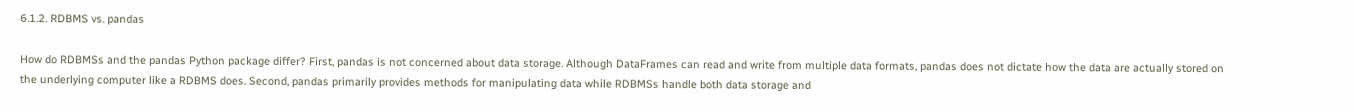6.1.2. RDBMS vs. pandas

How do RDBMSs and the pandas Python package differ? First, pandas is not concerned about data storage. Although DataFrames can read and write from multiple data formats, pandas does not dictate how the data are actually stored on the underlying computer like a RDBMS does. Second, pandas primarily provides methods for manipulating data while RDBMSs handle both data storage and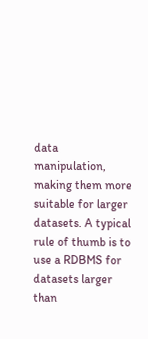data manipulation, making them more suitable for larger datasets. A typical rule of thumb is to use a RDBMS for datasets larger than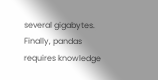several gigabytes. Finally, pandas requires knowledge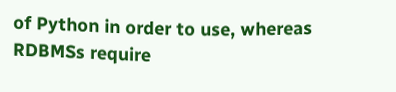of Python in order to use, whereas RDBMSs require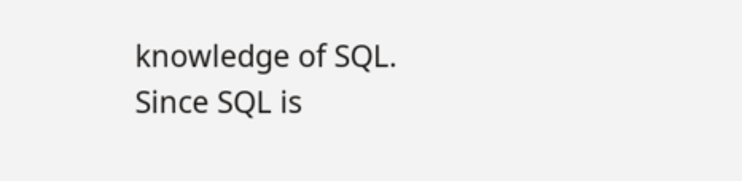knowledge of SQL. Since SQL is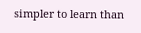simpler to learn than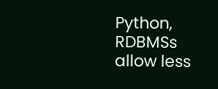Python, RDBMSs allow less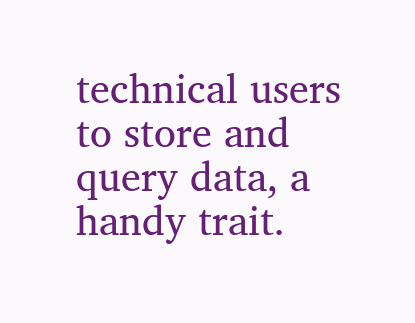technical users to store and query data, a handy trait.